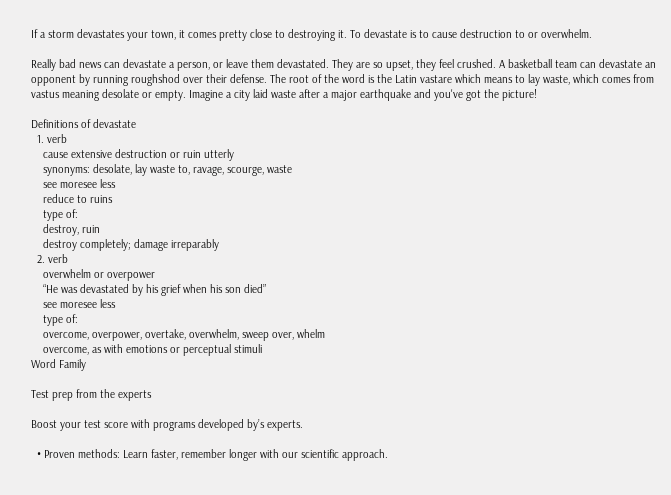If a storm devastates your town, it comes pretty close to destroying it. To devastate is to cause destruction to or overwhelm.

Really bad news can devastate a person, or leave them devastated. They are so upset, they feel crushed. A basketball team can devastate an opponent by running roughshod over their defense. The root of the word is the Latin vastare which means to lay waste, which comes from vastus meaning desolate or empty. Imagine a city laid waste after a major earthquake and you've got the picture!

Definitions of devastate
  1. verb
    cause extensive destruction or ruin utterly
    synonyms: desolate, lay waste to, ravage, scourge, waste
    see moresee less
    reduce to ruins
    type of:
    destroy, ruin
    destroy completely; damage irreparably
  2. verb
    overwhelm or overpower
    “He was devastated by his grief when his son died”
    see moresee less
    type of:
    overcome, overpower, overtake, overwhelm, sweep over, whelm
    overcome, as with emotions or perceptual stimuli
Word Family

Test prep from the experts

Boost your test score with programs developed by’s experts.

  • Proven methods: Learn faster, remember longer with our scientific approach.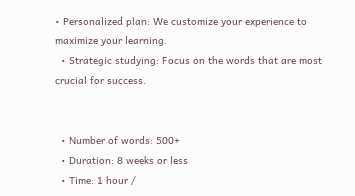• Personalized plan: We customize your experience to maximize your learning.
  • Strategic studying: Focus on the words that are most crucial for success.


  • Number of words: 500+
  • Duration: 8 weeks or less
  • Time: 1 hour /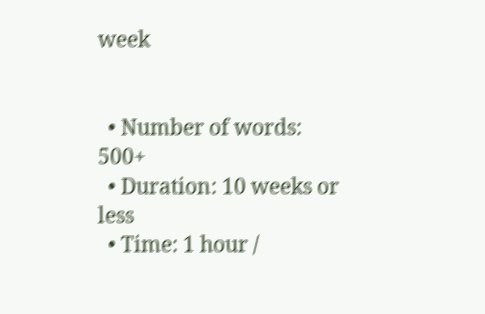week


  • Number of words: 500+
  • Duration: 10 weeks or less
  • Time: 1 hour /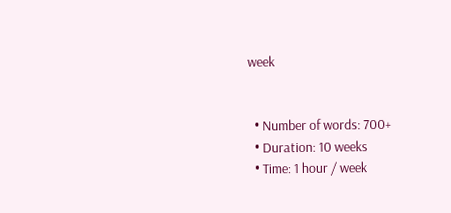week


  • Number of words: 700+
  • Duration: 10 weeks
  • Time: 1 hour / week